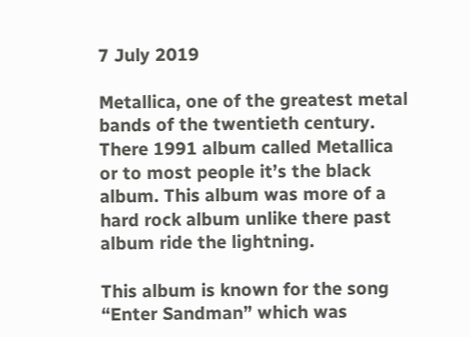7 July 2019

Metallica, one of the greatest metal bands of the twentieth century. There 1991 album called Metallica or to most people it’s the black album. This album was more of a hard rock album unlike there past album ride the lightning.

This album is known for the song “Enter Sandman” which was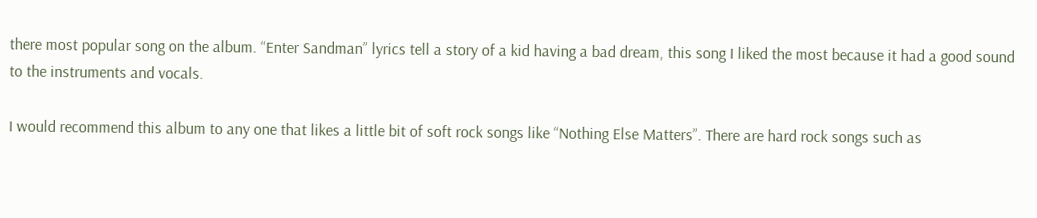there most popular song on the album. “Enter Sandman” lyrics tell a story of a kid having a bad dream, this song I liked the most because it had a good sound to the instruments and vocals.

I would recommend this album to any one that likes a little bit of soft rock songs like “Nothing Else Matters”. There are hard rock songs such as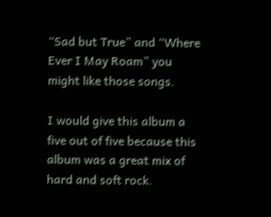“Sad but True” and “Where Ever I May Roam” you might like those songs.

I would give this album a five out of five because this album was a great mix of hard and soft rock.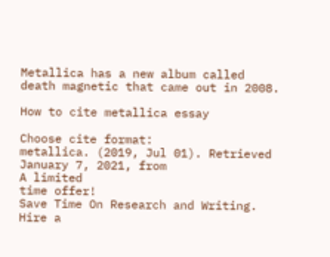Metallica has a new album called death magnetic that came out in 2008.

How to cite metallica essay

Choose cite format:
metallica. (2019, Jul 01). Retrieved January 7, 2021, from
A limited
time offer!
Save Time On Research and Writing. Hire a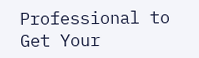Professional to Get Your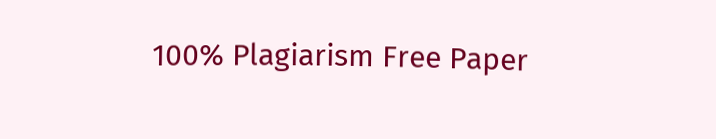100% Plagiarism Free Paper